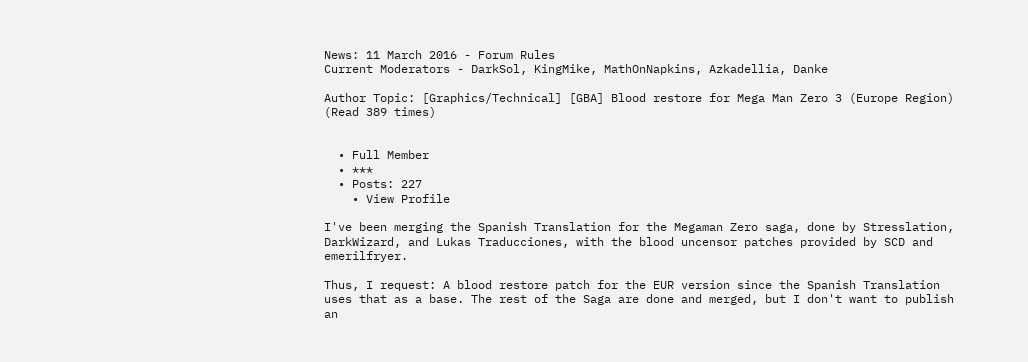News: 11 March 2016 - Forum Rules
Current Moderators - DarkSol, KingMike, MathOnNapkins, Azkadellia, Danke

Author Topic: [Graphics/Technical] [GBA] Blood restore for Mega Man Zero 3 (Europe Region)  (Read 389 times)


  • Full Member
  • ***
  • Posts: 227
    • View Profile

I've been merging the Spanish Translation for the Megaman Zero saga, done by Stresslation, DarkWizard, and Lukas Traducciones, with the blood uncensor patches provided by SCD and emerilfryer.

Thus, I request: A blood restore patch for the EUR version since the Spanish Translation uses that as a base. The rest of the Saga are done and merged, but I don't want to publish an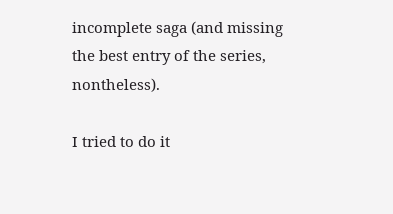incomplete saga (and missing the best entry of the series, nontheless).

I tried to do it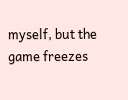myself, but the game freezes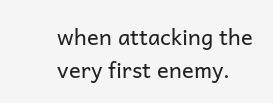when attacking the very first enemy.